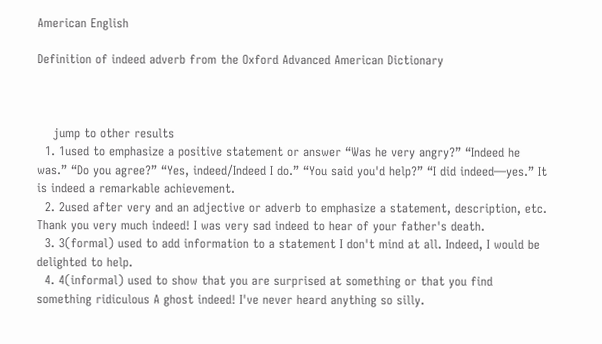American English

Definition of indeed adverb from the Oxford Advanced American Dictionary



    jump to other results
  1. 1used to emphasize a positive statement or answer “Was he very angry?” “Indeed he was.” “Do you agree?” “Yes, indeed/Indeed I do.” “You said you'd help?” “I did indeed—yes.” It is indeed a remarkable achievement.
  2. 2used after very and an adjective or adverb to emphasize a statement, description, etc. Thank you very much indeed! I was very sad indeed to hear of your father's death.
  3. 3(formal) used to add information to a statement I don't mind at all. Indeed, I would be delighted to help.
  4. 4(informal) used to show that you are surprised at something or that you find something ridiculous A ghost indeed! I've never heard anything so silly.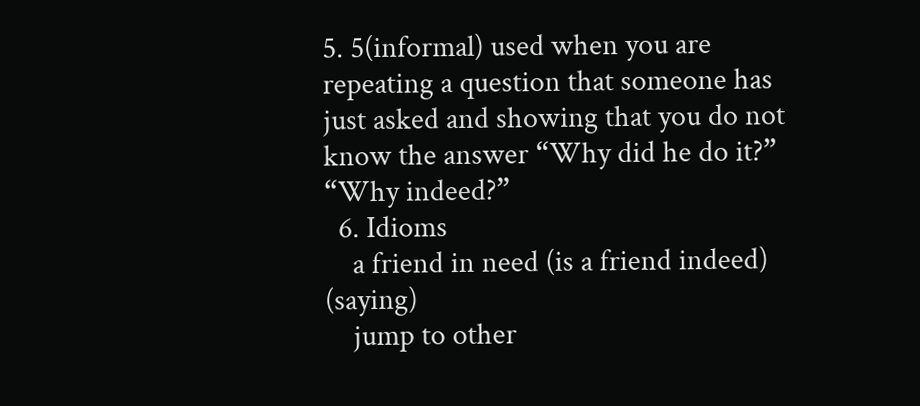5. 5(informal) used when you are repeating a question that someone has just asked and showing that you do not know the answer “Why did he do it?” “Why indeed?”
  6. Idioms
    a friend in need (is a friend indeed) (saying)
    jump to other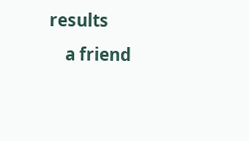results
    a friend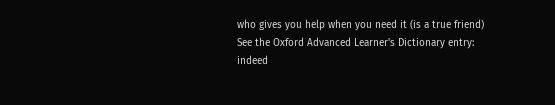who gives you help when you need it (is a true friend)
See the Oxford Advanced Learner's Dictionary entry: indeed